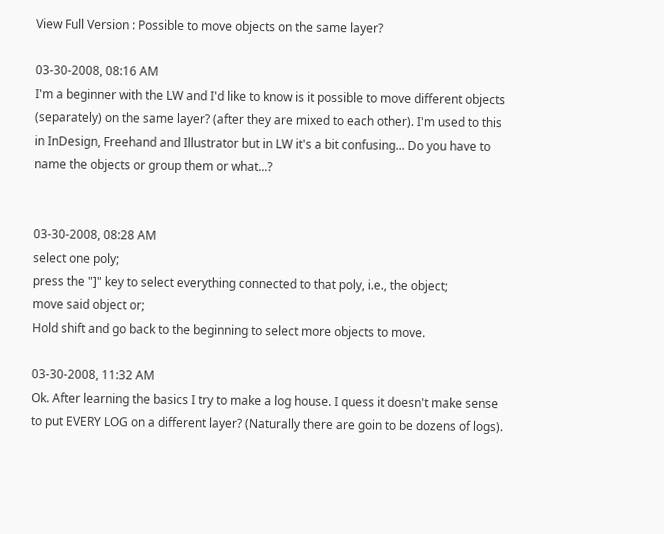View Full Version : Possible to move objects on the same layer?

03-30-2008, 08:16 AM
I'm a beginner with the LW and I'd like to know is it possible to move different objects (separately) on the same layer? (after they are mixed to each other). I'm used to this in InDesign, Freehand and Illustrator but in LW it's a bit confusing... Do you have to name the objects or group them or what...?


03-30-2008, 08:28 AM
select one poly;
press the "]" key to select everything connected to that poly, i.e., the object;
move said object or;
Hold shift and go back to the beginning to select more objects to move.

03-30-2008, 11:32 AM
Ok. After learning the basics I try to make a log house. I quess it doesn't make sense to put EVERY LOG on a different layer? (Naturally there are goin to be dozens of logs).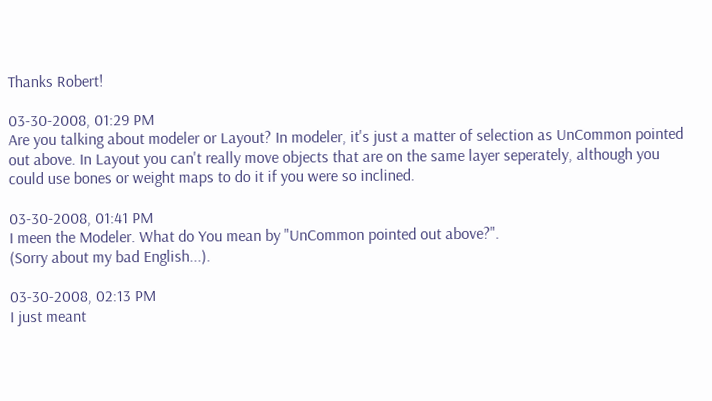Thanks Robert!

03-30-2008, 01:29 PM
Are you talking about modeler or Layout? In modeler, it's just a matter of selection as UnCommon pointed out above. In Layout you can't really move objects that are on the same layer seperately, although you could use bones or weight maps to do it if you were so inclined.

03-30-2008, 01:41 PM
I meen the Modeler. What do You mean by "UnCommon pointed out above?".
(Sorry about my bad English...).

03-30-2008, 02:13 PM
I just meant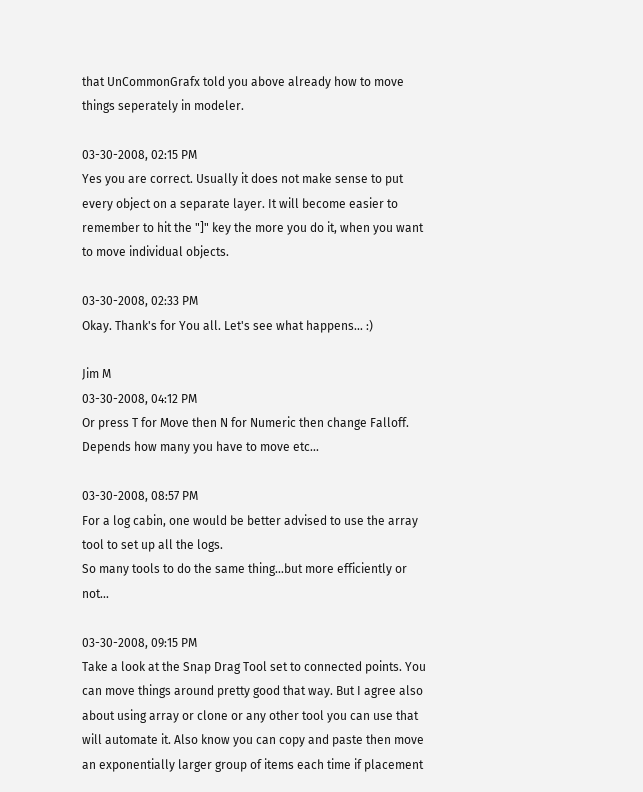that UnCommonGrafx told you above already how to move things seperately in modeler.

03-30-2008, 02:15 PM
Yes you are correct. Usually it does not make sense to put every object on a separate layer. It will become easier to remember to hit the "]" key the more you do it, when you want to move individual objects.

03-30-2008, 02:33 PM
Okay. Thank's for You all. Let's see what happens... :)

Jim M
03-30-2008, 04:12 PM
Or press T for Move then N for Numeric then change Falloff. Depends how many you have to move etc...

03-30-2008, 08:57 PM
For a log cabin, one would be better advised to use the array tool to set up all the logs.
So many tools to do the same thing...but more efficiently or not...

03-30-2008, 09:15 PM
Take a look at the Snap Drag Tool set to connected points. You can move things around pretty good that way. But I agree also about using array or clone or any other tool you can use that will automate it. Also know you can copy and paste then move an exponentially larger group of items each time if placement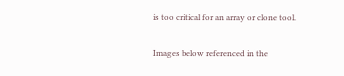is too critical for an array or clone tool.

Images below referenced in the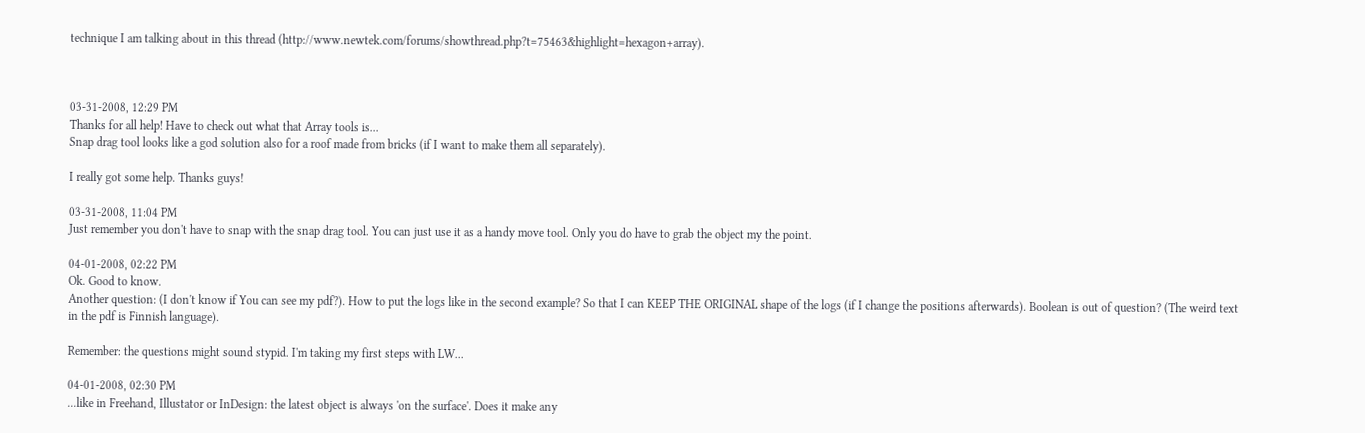technique I am talking about in this thread (http://www.newtek.com/forums/showthread.php?t=75463&highlight=hexagon+array).



03-31-2008, 12:29 PM
Thanks for all help! Have to check out what that Array tools is...
Snap drag tool looks like a god solution also for a roof made from bricks (if I want to make them all separately).

I really got some help. Thanks guys!

03-31-2008, 11:04 PM
Just remember you don't have to snap with the snap drag tool. You can just use it as a handy move tool. Only you do have to grab the object my the point.

04-01-2008, 02:22 PM
Ok. Good to know.
Another question: (I don't know if You can see my pdf?). How to put the logs like in the second example? So that I can KEEP THE ORIGINAL shape of the logs (if I change the positions afterwards). Boolean is out of question? (The weird text in the pdf is Finnish language).

Remember: the questions might sound stypid. I'm taking my first steps with LW...

04-01-2008, 02:30 PM
...like in Freehand, Illustator or InDesign: the latest object is always 'on the surface'. Does it make any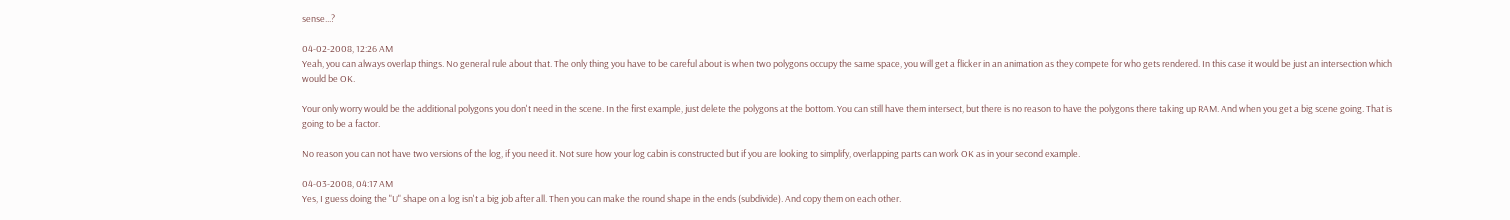sense...?

04-02-2008, 12:26 AM
Yeah, you can always overlap things. No general rule about that. The only thing you have to be careful about is when two polygons occupy the same space, you will get a flicker in an animation as they compete for who gets rendered. In this case it would be just an intersection which would be OK.

Your only worry would be the additional polygons you don't need in the scene. In the first example, just delete the polygons at the bottom. You can still have them intersect, but there is no reason to have the polygons there taking up RAM. And when you get a big scene going. That is going to be a factor.

No reason you can not have two versions of the log, if you need it. Not sure how your log cabin is constructed but if you are looking to simplify, overlapping parts can work OK as in your second example.

04-03-2008, 04:17 AM
Yes, I guess doing the "U" shape on a log isn't a big job after all. Then you can make the round shape in the ends (subdivide). And copy them on each other.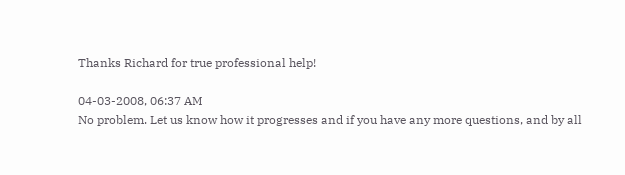Thanks Richard for true professional help!

04-03-2008, 06:37 AM
No problem. Let us know how it progresses and if you have any more questions, and by all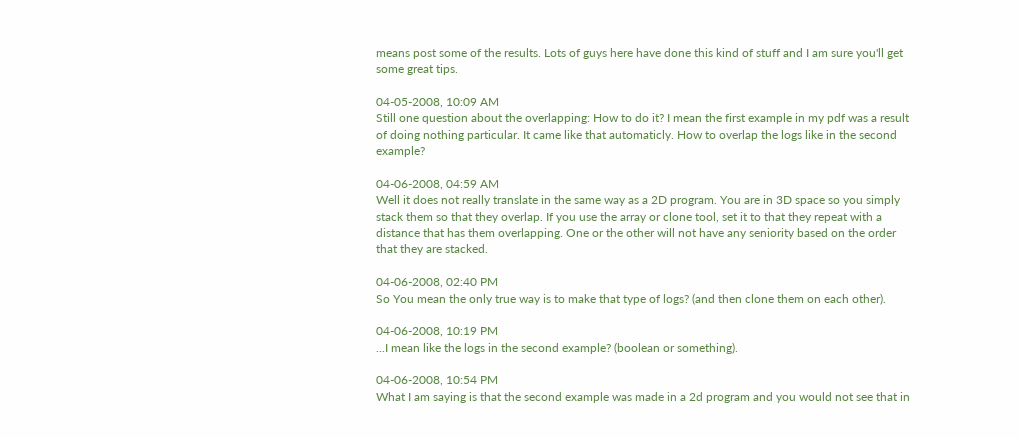means post some of the results. Lots of guys here have done this kind of stuff and I am sure you'll get some great tips.

04-05-2008, 10:09 AM
Still one question about the overlapping: How to do it? I mean the first example in my pdf was a result of doing nothing particular. It came like that automaticly. How to overlap the logs like in the second example?

04-06-2008, 04:59 AM
Well it does not really translate in the same way as a 2D program. You are in 3D space so you simply stack them so that they overlap. If you use the array or clone tool, set it to that they repeat with a distance that has them overlapping. One or the other will not have any seniority based on the order that they are stacked.

04-06-2008, 02:40 PM
So You mean the only true way is to make that type of logs? (and then clone them on each other).

04-06-2008, 10:19 PM
...I mean like the logs in the second example? (boolean or something).

04-06-2008, 10:54 PM
What I am saying is that the second example was made in a 2d program and you would not see that in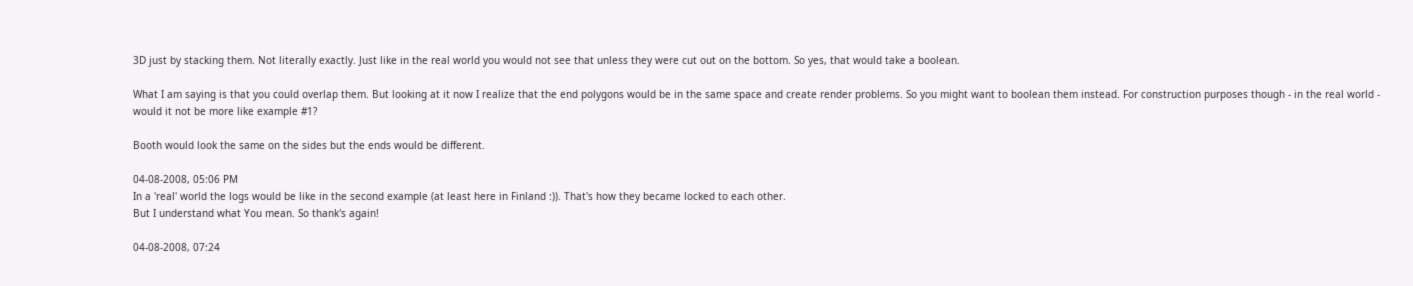3D just by stacking them. Not literally exactly. Just like in the real world you would not see that unless they were cut out on the bottom. So yes, that would take a boolean.

What I am saying is that you could overlap them. But looking at it now I realize that the end polygons would be in the same space and create render problems. So you might want to boolean them instead. For construction purposes though - in the real world - would it not be more like example #1?

Booth would look the same on the sides but the ends would be different.

04-08-2008, 05:06 PM
In a 'real' world the logs would be like in the second example (at least here in Finland :)). That's how they became locked to each other.
But I understand what You mean. So thank's again!

04-08-2008, 07:24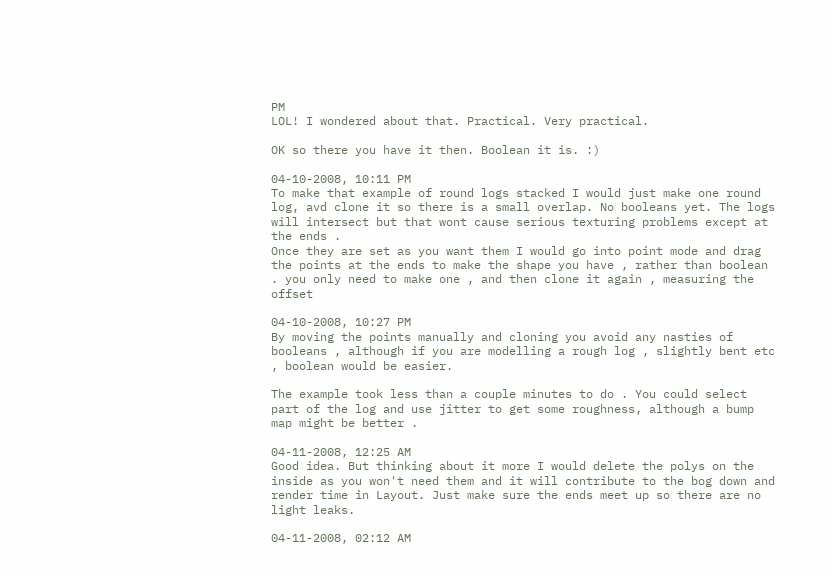PM
LOL! I wondered about that. Practical. Very practical.

OK so there you have it then. Boolean it is. :)

04-10-2008, 10:11 PM
To make that example of round logs stacked I would just make one round log, avd clone it so there is a small overlap. No booleans yet. The logs will intersect but that wont cause serious texturing problems except at the ends .
Once they are set as you want them I would go into point mode and drag the points at the ends to make the shape you have , rather than boolean . you only need to make one , and then clone it again , measuring the offset

04-10-2008, 10:27 PM
By moving the points manually and cloning you avoid any nasties of booleans , although if you are modelling a rough log , slightly bent etc , boolean would be easier.

The example took less than a couple minutes to do . You could select part of the log and use jitter to get some roughness, although a bump map might be better .

04-11-2008, 12:25 AM
Good idea. But thinking about it more I would delete the polys on the inside as you won't need them and it will contribute to the bog down and render time in Layout. Just make sure the ends meet up so there are no light leaks.

04-11-2008, 02:12 AM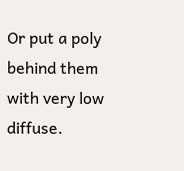Or put a poly behind them with very low diffuse.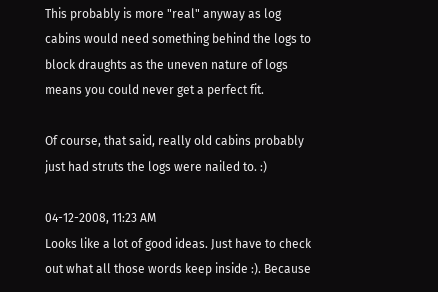This probably is more "real" anyway as log cabins would need something behind the logs to block draughts as the uneven nature of logs means you could never get a perfect fit.

Of course, that said, really old cabins probably just had struts the logs were nailed to. :)

04-12-2008, 11:23 AM
Looks like a lot of good ideas. Just have to check out what all those words keep inside :). Because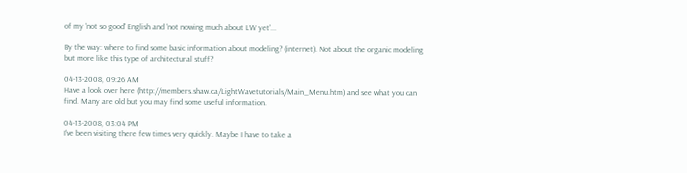of my 'not so good' English and 'not nowing much about LW yet'...

By the way: where to find some basic information about modeling? (internet). Not about the organic modeling but more like this type of architectural stuff?

04-13-2008, 09:26 AM
Have a look over here (http://members.shaw.ca/LightWavetutorials/Main_Menu.htm) and see what you can find. Many are old but you may find some useful information.

04-13-2008, 03:04 PM
I've been visiting there few times very quickly. Maybe I have to take a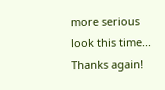more serious look this time...
Thanks again!